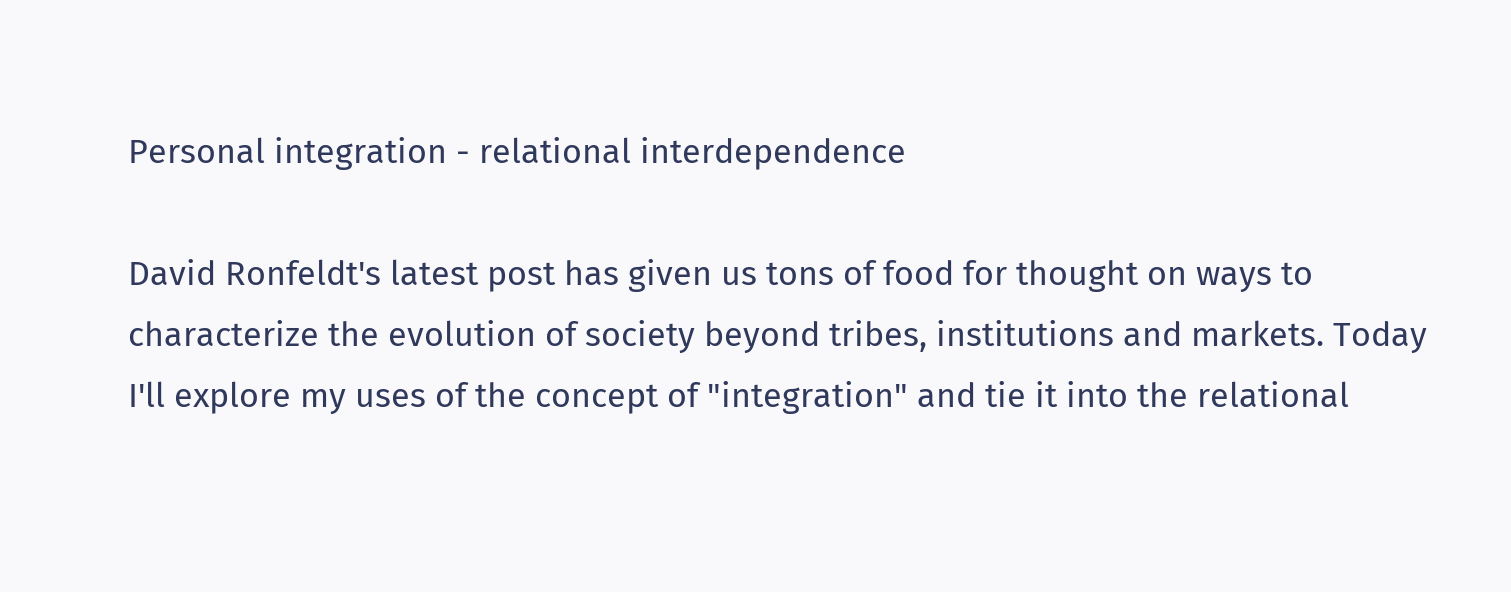Personal integration - relational interdependence

David Ronfeldt's latest post has given us tons of food for thought on ways to characterize the evolution of society beyond tribes, institutions and markets. Today I'll explore my uses of the concept of "integration" and tie it into the relational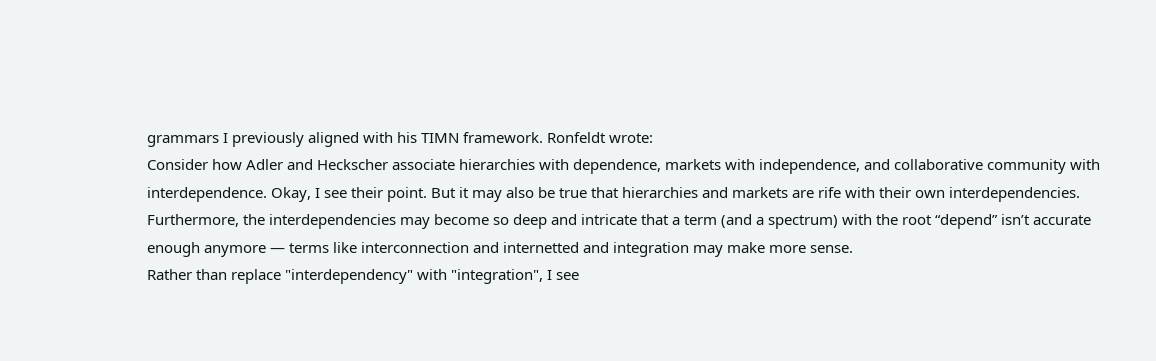grammars I previously aligned with his TIMN framework. Ronfeldt wrote:
Consider how Adler and Heckscher associate hierarchies with dependence, markets with independence, and collaborative community with interdependence. Okay, I see their point. But it may also be true that hierarchies and markets are rife with their own interdependencies. Furthermore, the interdependencies may become so deep and intricate that a term (and a spectrum) with the root “depend” isn’t accurate enough anymore — terms like interconnection and internetted and integration may make more sense.
Rather than replace "interdependency" with "integration", I see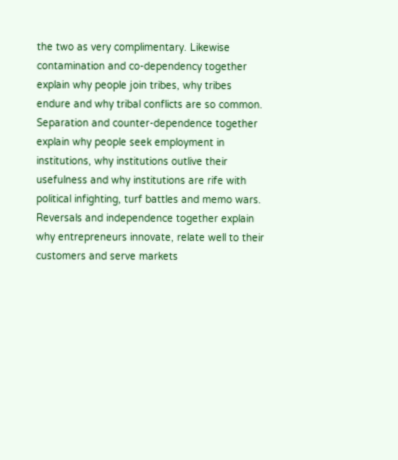the two as very complimentary. Likewise contamination and co-dependency together explain why people join tribes, why tribes endure and why tribal conflicts are so common. Separation and counter-dependence together explain why people seek employment in institutions, why institutions outlive their usefulness and why institutions are rife with political infighting, turf battles and memo wars. Reversals and independence together explain why entrepreneurs innovate, relate well to their customers and serve markets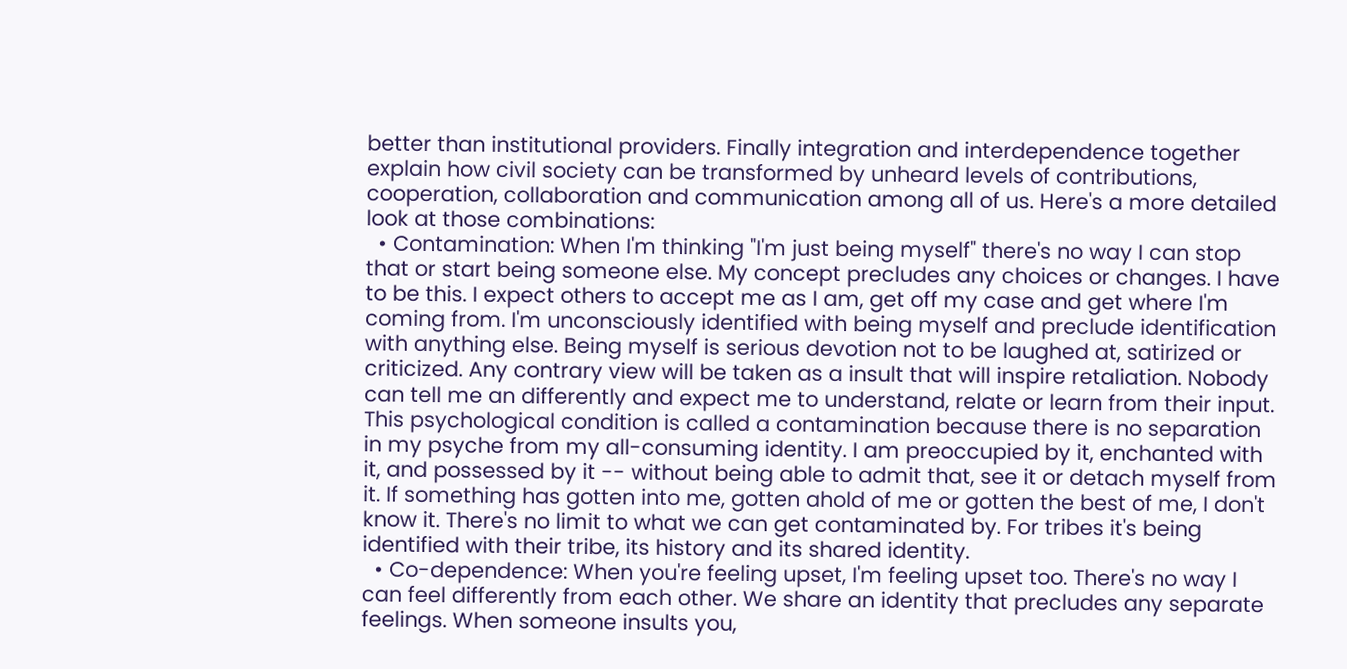better than institutional providers. Finally integration and interdependence together explain how civil society can be transformed by unheard levels of contributions, cooperation, collaboration and communication among all of us. Here's a more detailed look at those combinations:
  • Contamination: When I'm thinking "I'm just being myself" there's no way I can stop that or start being someone else. My concept precludes any choices or changes. I have to be this. I expect others to accept me as I am, get off my case and get where I'm coming from. I'm unconsciously identified with being myself and preclude identification with anything else. Being myself is serious devotion not to be laughed at, satirized or criticized. Any contrary view will be taken as a insult that will inspire retaliation. Nobody can tell me an differently and expect me to understand, relate or learn from their input. This psychological condition is called a contamination because there is no separation in my psyche from my all-consuming identity. I am preoccupied by it, enchanted with it, and possessed by it -- without being able to admit that, see it or detach myself from it. If something has gotten into me, gotten ahold of me or gotten the best of me, I don't know it. There's no limit to what we can get contaminated by. For tribes it's being identified with their tribe, its history and its shared identity.
  • Co-dependence: When you're feeling upset, I'm feeling upset too. There's no way I can feel differently from each other. We share an identity that precludes any separate feelings. When someone insults you,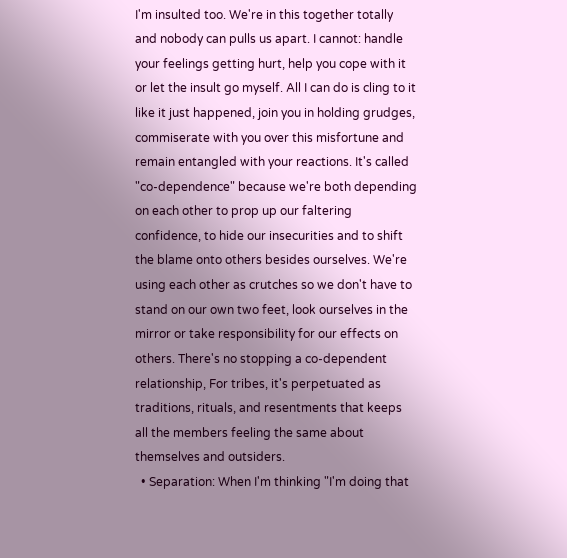I'm insulted too. We're in this together totally and nobody can pulls us apart. I cannot: handle your feelings getting hurt, help you cope with it or let the insult go myself. All I can do is cling to it like it just happened, join you in holding grudges, commiserate with you over this misfortune and remain entangled with your reactions. It's called "co-dependence" because we're both depending on each other to prop up our faltering confidence, to hide our insecurities and to shift the blame onto others besides ourselves. We're using each other as crutches so we don't have to stand on our own two feet, look ourselves in the mirror or take responsibility for our effects on others. There's no stopping a co-dependent relationship, For tribes, it's perpetuated as traditions, rituals, and resentments that keeps all the members feeling the same about themselves and outsiders.
  • Separation: When I'm thinking "I'm doing that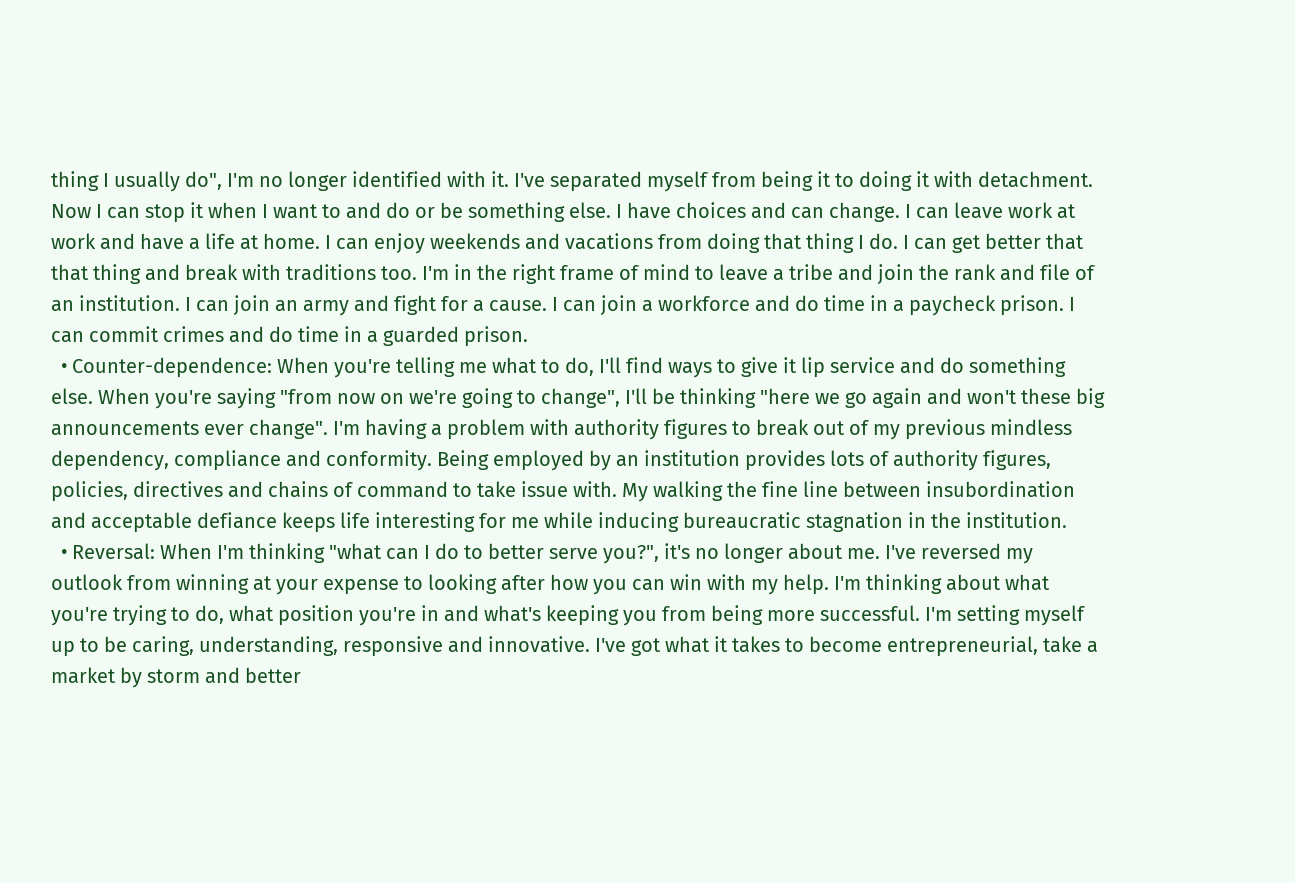thing I usually do", I'm no longer identified with it. I've separated myself from being it to doing it with detachment. Now I can stop it when I want to and do or be something else. I have choices and can change. I can leave work at work and have a life at home. I can enjoy weekends and vacations from doing that thing I do. I can get better that that thing and break with traditions too. I'm in the right frame of mind to leave a tribe and join the rank and file of an institution. I can join an army and fight for a cause. I can join a workforce and do time in a paycheck prison. I can commit crimes and do time in a guarded prison.
  • Counter-dependence: When you're telling me what to do, I'll find ways to give it lip service and do something else. When you're saying "from now on we're going to change", I'll be thinking "here we go again and won't these big announcements ever change". I'm having a problem with authority figures to break out of my previous mindless dependency, compliance and conformity. Being employed by an institution provides lots of authority figures, policies, directives and chains of command to take issue with. My walking the fine line between insubordination and acceptable defiance keeps life interesting for me while inducing bureaucratic stagnation in the institution.
  • Reversal: When I'm thinking "what can I do to better serve you?", it's no longer about me. I've reversed my outlook from winning at your expense to looking after how you can win with my help. I'm thinking about what you're trying to do, what position you're in and what's keeping you from being more successful. I'm setting myself up to be caring, understanding, responsive and innovative. I've got what it takes to become entrepreneurial, take a market by storm and better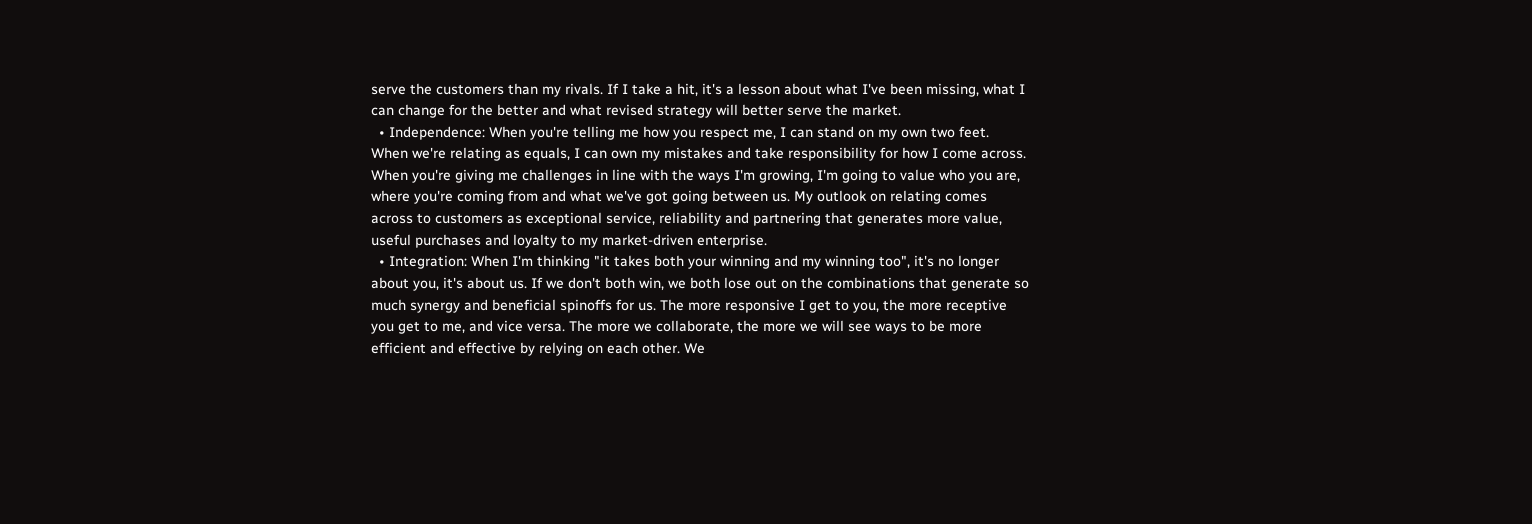serve the customers than my rivals. If I take a hit, it's a lesson about what I've been missing, what I can change for the better and what revised strategy will better serve the market.
  • Independence: When you're telling me how you respect me, I can stand on my own two feet. When we're relating as equals, I can own my mistakes and take responsibility for how I come across. When you're giving me challenges in line with the ways I'm growing, I'm going to value who you are, where you're coming from and what we've got going between us. My outlook on relating comes across to customers as exceptional service, reliability and partnering that generates more value, useful purchases and loyalty to my market-driven enterprise.
  • Integration: When I'm thinking "it takes both your winning and my winning too", it's no longer about you, it's about us. If we don't both win, we both lose out on the combinations that generate so much synergy and beneficial spinoffs for us. The more responsive I get to you, the more receptive you get to me, and vice versa. The more we collaborate, the more we will see ways to be more efficient and effective by relying on each other. We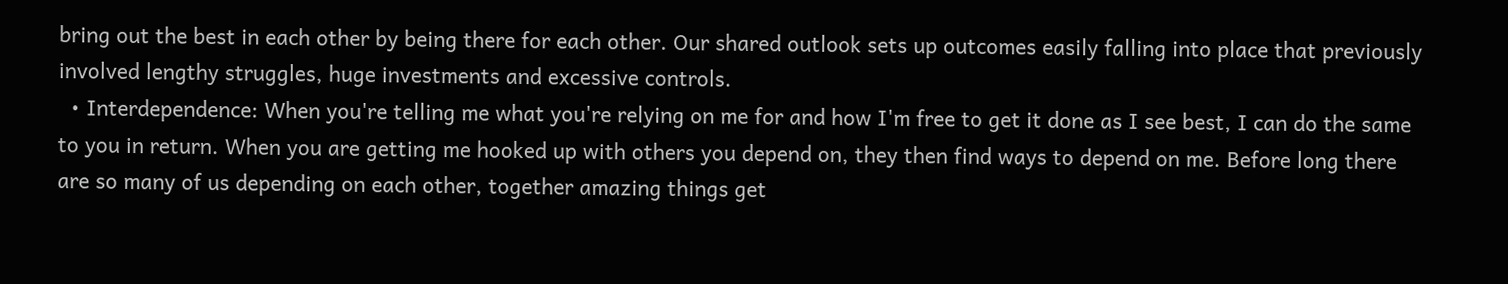bring out the best in each other by being there for each other. Our shared outlook sets up outcomes easily falling into place that previously involved lengthy struggles, huge investments and excessive controls.
  • Interdependence: When you're telling me what you're relying on me for and how I'm free to get it done as I see best, I can do the same to you in return. When you are getting me hooked up with others you depend on, they then find ways to depend on me. Before long there are so many of us depending on each other, together amazing things get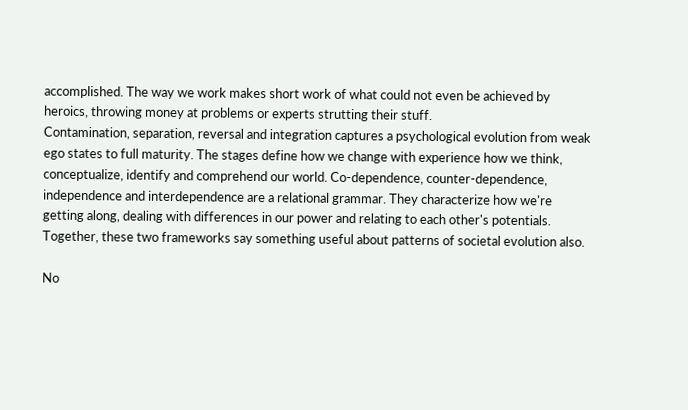accomplished. The way we work makes short work of what could not even be achieved by heroics, throwing money at problems or experts strutting their stuff.
Contamination, separation, reversal and integration captures a psychological evolution from weak ego states to full maturity. The stages define how we change with experience how we think, conceptualize, identify and comprehend our world. Co-dependence, counter-dependence, independence and interdependence are a relational grammar. They characterize how we're getting along, dealing with differences in our power and relating to each other's potentials. Together, these two frameworks say something useful about patterns of societal evolution also.

No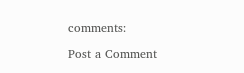comments:

Post a Comment